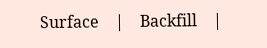Surface    |    Backfill    |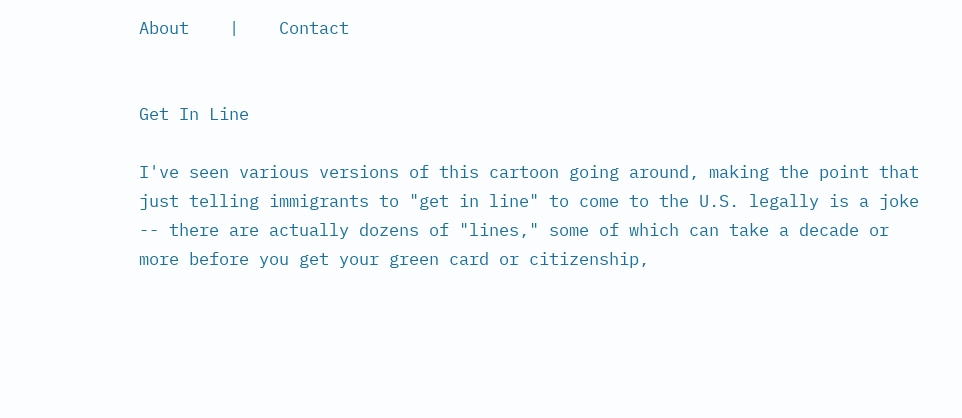About    |    Contact


Get In Line

I've seen various versions of this cartoon going around, making the point that just telling immigrants to "get in line" to come to the U.S. legally is a joke -- there are actually dozens of "lines," some of which can take a decade or more before you get your green card or citizenship,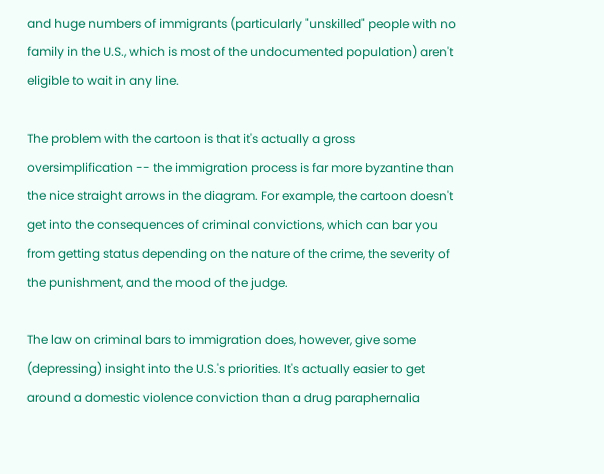and huge numbers of immigrants (particularly "unskilled" people with no family in the U.S., which is most of the undocumented population) aren't eligible to wait in any line.

The problem with the cartoon is that it's actually a gross oversimplification -- the immigration process is far more byzantine than the nice straight arrows in the diagram. For example, the cartoon doesn't get into the consequences of criminal convictions, which can bar you from getting status depending on the nature of the crime, the severity of the punishment, and the mood of the judge.

The law on criminal bars to immigration does, however, give some (depressing) insight into the U.S.'s priorities. It's actually easier to get around a domestic violence conviction than a drug paraphernalia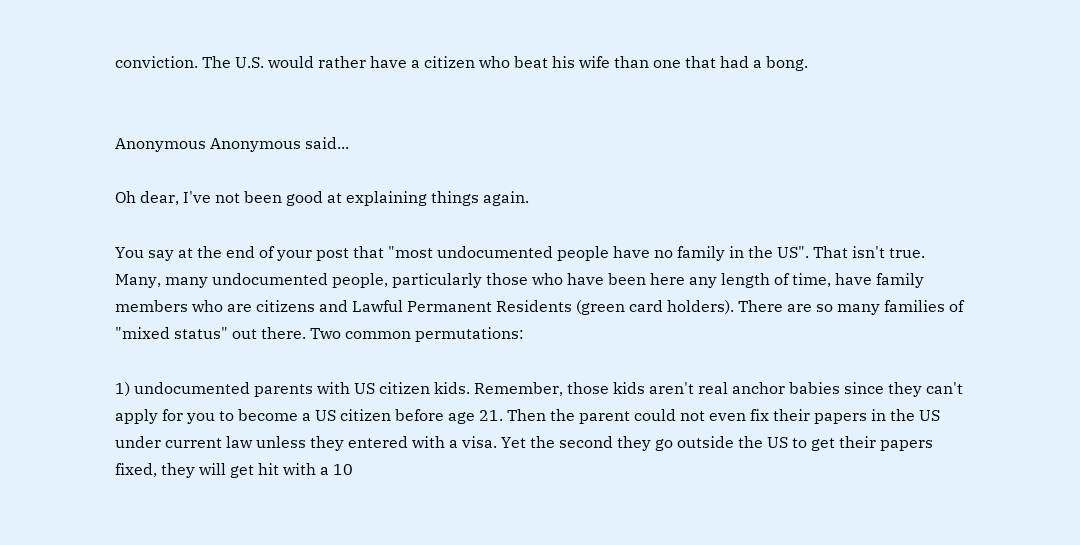conviction. The U.S. would rather have a citizen who beat his wife than one that had a bong.


Anonymous Anonymous said...

Oh dear, I've not been good at explaining things again.

You say at the end of your post that "most undocumented people have no family in the US". That isn't true. Many, many undocumented people, particularly those who have been here any length of time, have family members who are citizens and Lawful Permanent Residents (green card holders). There are so many families of "mixed status" out there. Two common permutations:

1) undocumented parents with US citizen kids. Remember, those kids aren't real anchor babies since they can't apply for you to become a US citizen before age 21. Then the parent could not even fix their papers in the US under current law unless they entered with a visa. Yet the second they go outside the US to get their papers fixed, they will get hit with a 10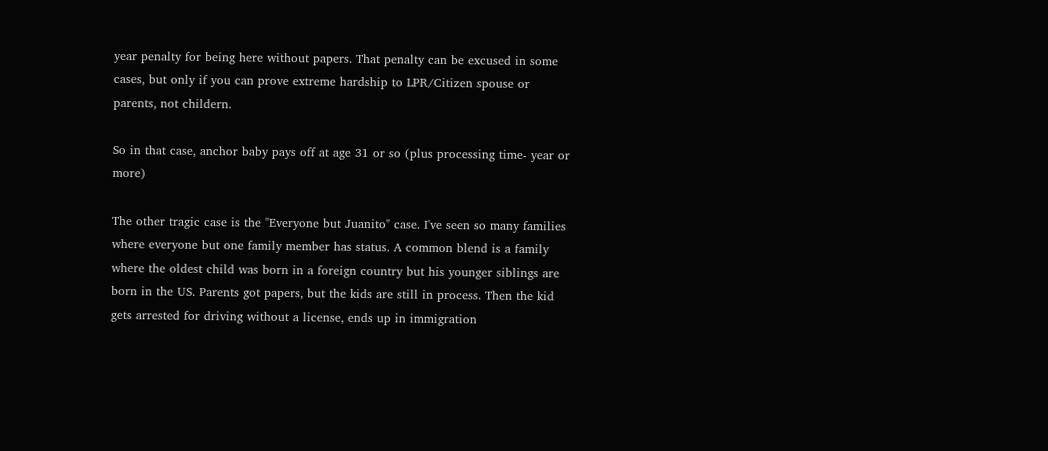year penalty for being here without papers. That penalty can be excused in some cases, but only if you can prove extreme hardship to LPR/Citizen spouse or parents, not childern.

So in that case, anchor baby pays off at age 31 or so (plus processing time- year or more)

The other tragic case is the "Everyone but Juanito" case. I've seen so many families where everyone but one family member has status. A common blend is a family where the oldest child was born in a foreign country but his younger siblings are born in the US. Parents got papers, but the kids are still in process. Then the kid gets arrested for driving without a license, ends up in immigration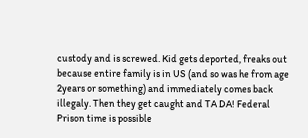custody and is screwed. Kid gets deported, freaks out because entire family is in US (and so was he from age 2years or something) and immediately comes back illegaly. Then they get caught and TA DA! Federal Prison time is possible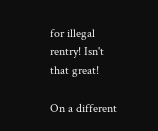for illegal rentry! Isn't that great!

On a different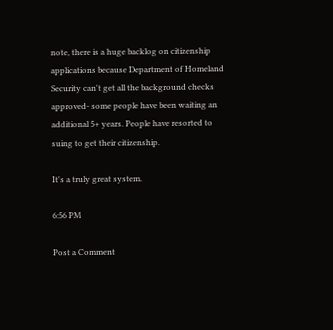note, there is a huge backlog on citizenship applications because Department of Homeland Security can't get all the background checks approved- some people have been waiting an additional 5+ years. People have resorted to suing to get their citizenship.

It's a truly great system.

6:56 PM

Post a Comment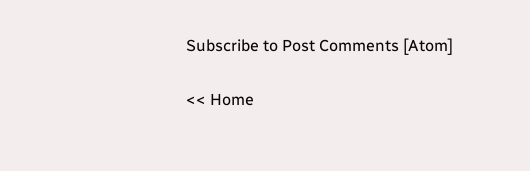Subscribe to Post Comments [Atom]

<< Home